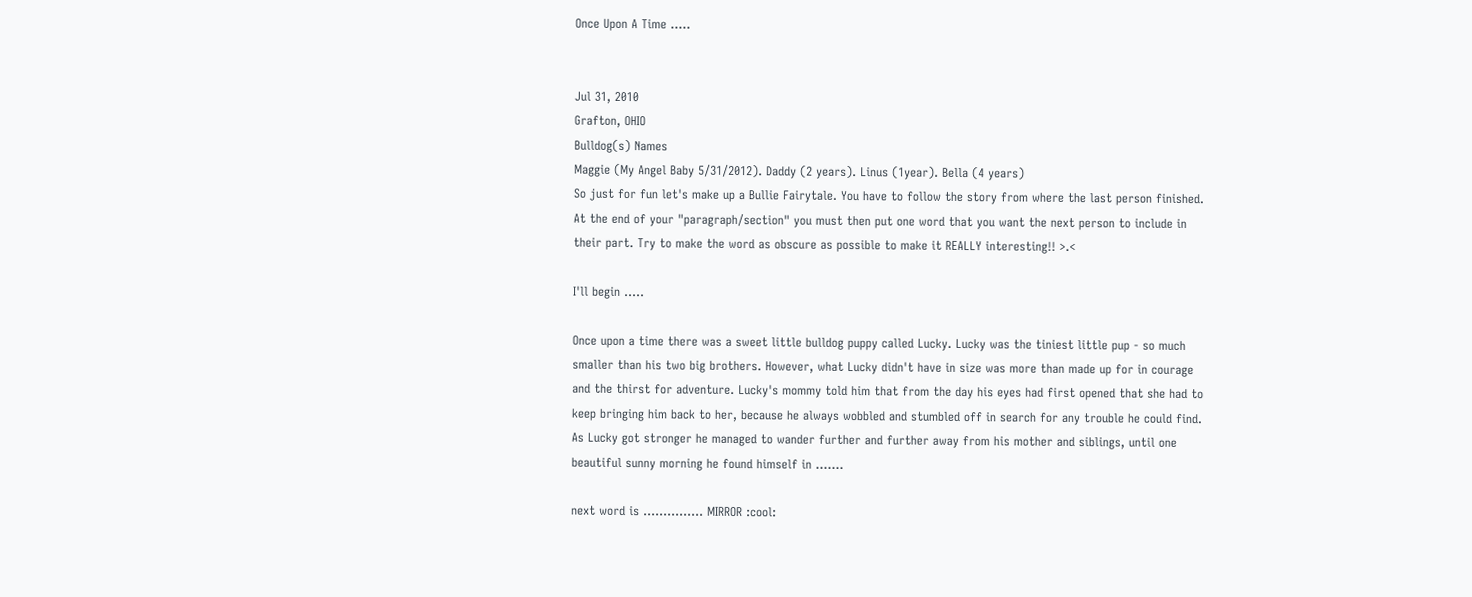Once Upon A Time .....


Jul 31, 2010
Grafton, OHIO
Bulldog(s) Names
Maggie (My Angel Baby 5/31/2012). Daddy (2 years). Linus (1year). Bella (4 years)
So just for fun let's make up a Bullie Fairytale. You have to follow the story from where the last person finished. At the end of your "paragraph/section" you must then put one word that you want the next person to include in their part. Try to make the word as obscure as possible to make it REALLY interesting!! >.<

I'll begin .....

Once upon a time there was a sweet little bulldog puppy called Lucky. Lucky was the tiniest little pup - so much smaller than his two big brothers. However, what Lucky didn't have in size was more than made up for in courage and the thirst for adventure. Lucky's mommy told him that from the day his eyes had first opened that she had to keep bringing him back to her, because he always wobbled and stumbled off in search for any trouble he could find. As Lucky got stronger he managed to wander further and further away from his mother and siblings, until one beautiful sunny morning he found himself in .......

next word is ............... MIRROR :cool: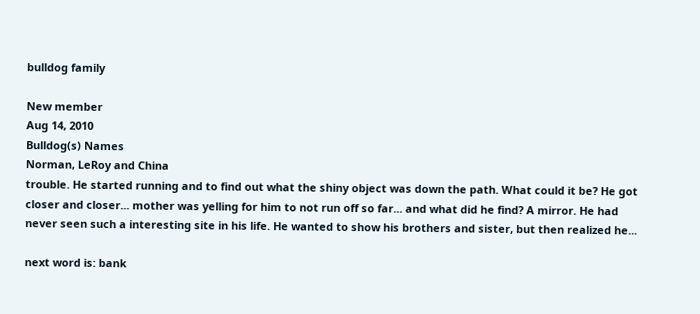bulldog family

New member
Aug 14, 2010
Bulldog(s) Names
Norman, LeRoy and China
trouble. He started running and to find out what the shiny object was down the path. What could it be? He got closer and closer... mother was yelling for him to not run off so far... and what did he find? A mirror. He had never seen such a interesting site in his life. He wanted to show his brothers and sister, but then realized he...

next word is: bank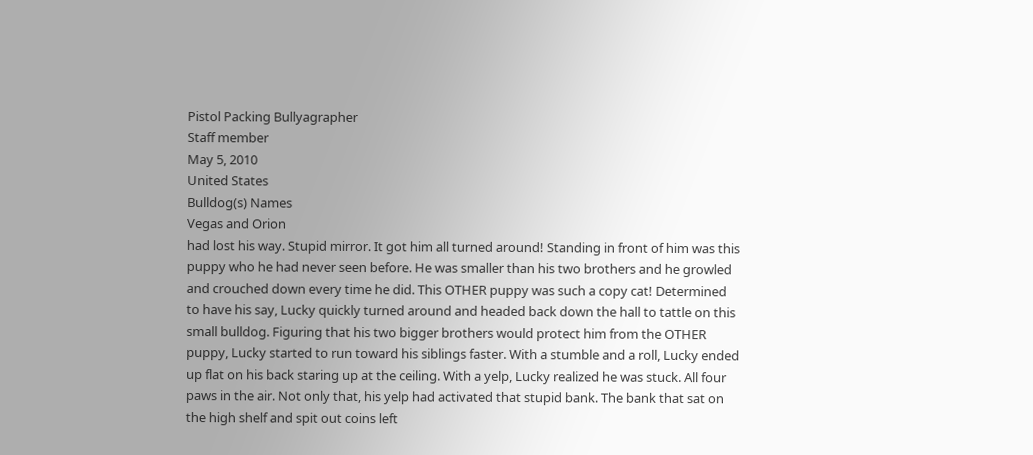Pistol Packing Bullyagrapher
Staff member
May 5, 2010
United States
Bulldog(s) Names
Vegas and Orion
had lost his way. Stupid mirror. It got him all turned around! Standing in front of him was this puppy who he had never seen before. He was smaller than his two brothers and he growled and crouched down every time he did. This OTHER puppy was such a copy cat! Determined to have his say, Lucky quickly turned around and headed back down the hall to tattle on this small bulldog. Figuring that his two bigger brothers would protect him from the OTHER puppy, Lucky started to run toward his siblings faster. With a stumble and a roll, Lucky ended up flat on his back staring up at the ceiling. With a yelp, Lucky realized he was stuck. All four paws in the air. Not only that, his yelp had activated that stupid bank. The bank that sat on the high shelf and spit out coins left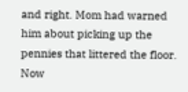and right. Mom had warned him about picking up the pennies that littered the floor. Now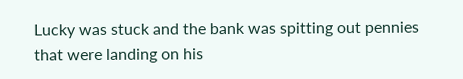Lucky was stuck and the bank was spitting out pennies that were landing on his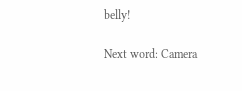belly!

Next word: Camera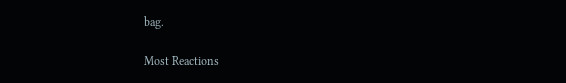bag.

Most Reactions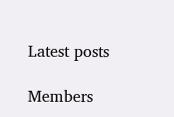Latest posts

Members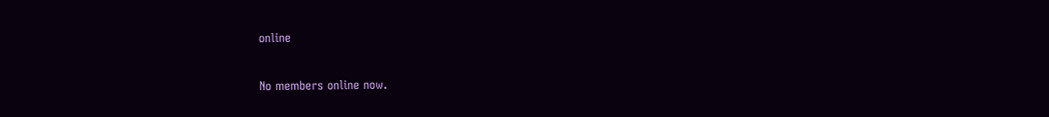online

No members online now.